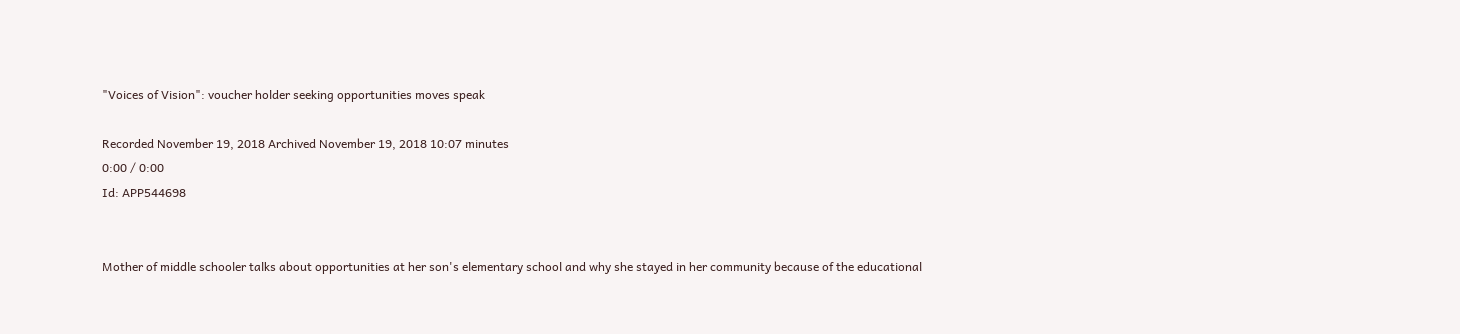"Voices of Vision": voucher holder seeking opportunities moves speak

Recorded November 19, 2018 Archived November 19, 2018 10:07 minutes
0:00 / 0:00
Id: APP544698


Mother of middle schooler talks about opportunities at her son's elementary school and why she stayed in her community because of the educational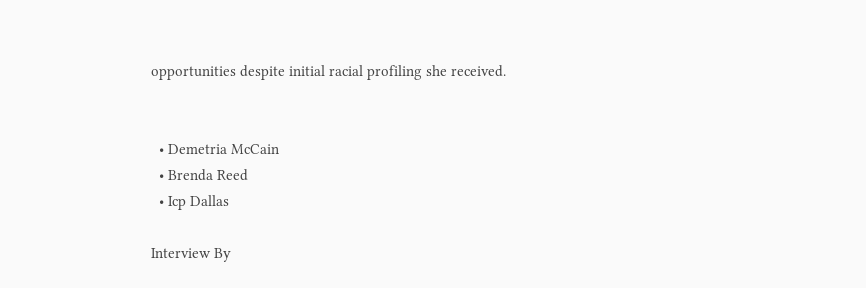opportunities despite initial racial profiling she received.


  • Demetria McCain
  • Brenda Reed
  • Icp Dallas

Interview By